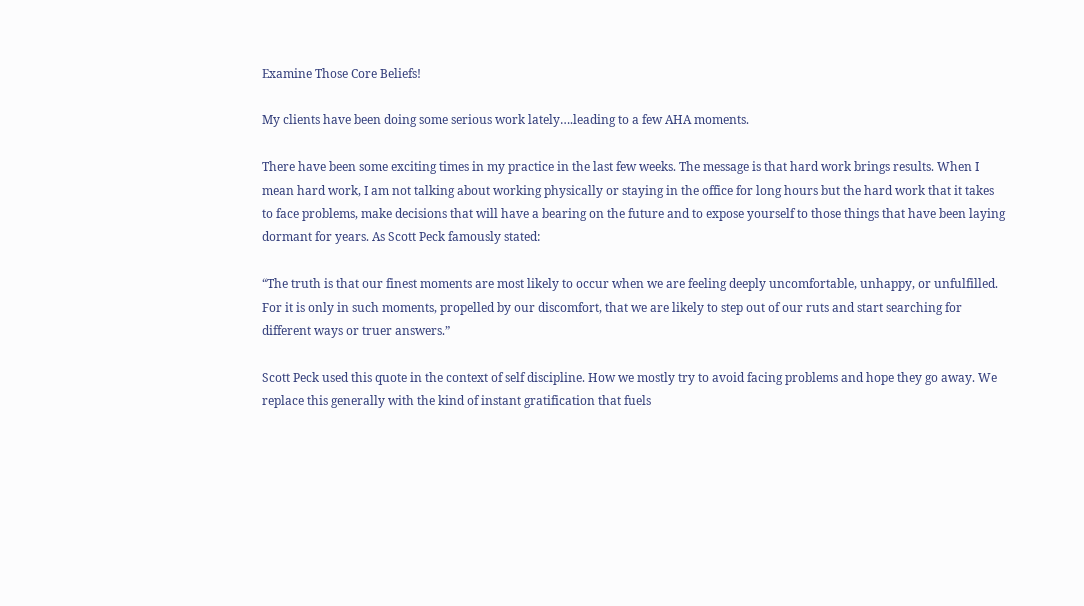Examine Those Core Beliefs!

My clients have been doing some serious work lately….leading to a few AHA moments.

There have been some exciting times in my practice in the last few weeks. The message is that hard work brings results. When I mean hard work, I am not talking about working physically or staying in the office for long hours but the hard work that it takes to face problems, make decisions that will have a bearing on the future and to expose yourself to those things that have been laying dormant for years. As Scott Peck famously stated:

“The truth is that our finest moments are most likely to occur when we are feeling deeply uncomfortable, unhappy, or unfulfilled. For it is only in such moments, propelled by our discomfort, that we are likely to step out of our ruts and start searching for different ways or truer answers.”

Scott Peck used this quote in the context of self discipline. How we mostly try to avoid facing problems and hope they go away. We replace this generally with the kind of instant gratification that fuels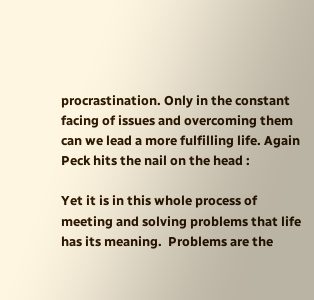procrastination. Only in the constant facing of issues and overcoming them can we lead a more fulfilling life. Again Peck hits the nail on the head :

Yet it is in this whole process of meeting and solving problems that life has its meaning.  Problems are the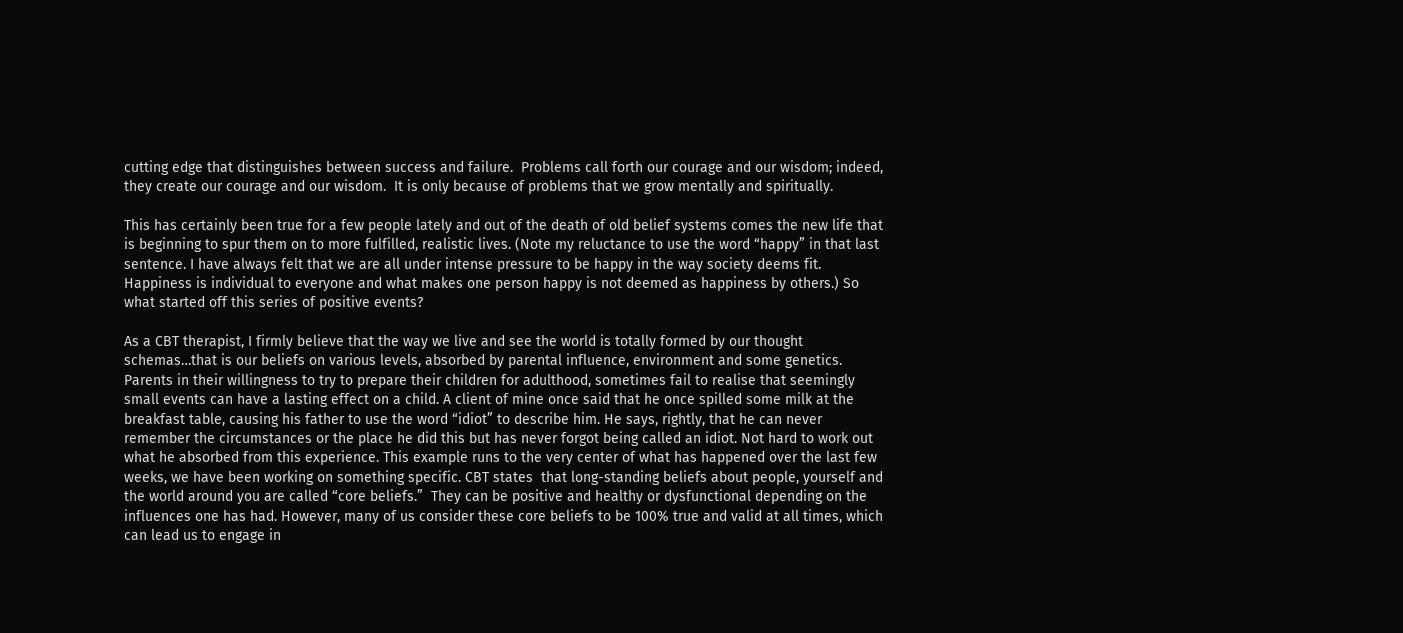cutting edge that distinguishes between success and failure.  Problems call forth our courage and our wisdom; indeed, they create our courage and our wisdom.  It is only because of problems that we grow mentally and spiritually.

This has certainly been true for a few people lately and out of the death of old belief systems comes the new life that is beginning to spur them on to more fulfilled, realistic lives. (Note my reluctance to use the word “happy” in that last sentence. I have always felt that we are all under intense pressure to be happy in the way society deems fit. Happiness is individual to everyone and what makes one person happy is not deemed as happiness by others.) So what started off this series of positive events?

As a CBT therapist, I firmly believe that the way we live and see the world is totally formed by our thought schemas…that is our beliefs on various levels, absorbed by parental influence, environment and some genetics. Parents in their willingness to try to prepare their children for adulthood, sometimes fail to realise that seemingly small events can have a lasting effect on a child. A client of mine once said that he once spilled some milk at the breakfast table, causing his father to use the word “idiot” to describe him. He says, rightly, that he can never remember the circumstances or the place he did this but has never forgot being called an idiot. Not hard to work out what he absorbed from this experience. This example runs to the very center of what has happened over the last few weeks, we have been working on something specific. CBT states  that long-standing beliefs about people, yourself and the world around you are called “core beliefs.”  They can be positive and healthy or dysfunctional depending on the influences one has had. However, many of us consider these core beliefs to be 100% true and valid at all times, which can lead us to engage in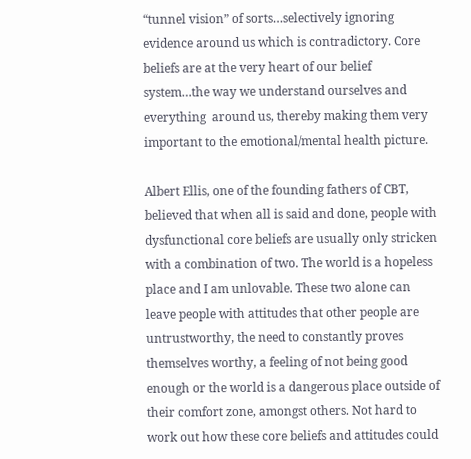“tunnel vision” of sorts…selectively ignoring evidence around us which is contradictory. Core beliefs are at the very heart of our belief system…the way we understand ourselves and everything  around us, thereby making them very important to the emotional/mental health picture.

Albert Ellis, one of the founding fathers of CBT, believed that when all is said and done, people with dysfunctional core beliefs are usually only stricken with a combination of two. The world is a hopeless place and I am unlovable. These two alone can leave people with attitudes that other people are untrustworthy, the need to constantly proves themselves worthy, a feeling of not being good enough or the world is a dangerous place outside of their comfort zone, amongst others. Not hard to work out how these core beliefs and attitudes could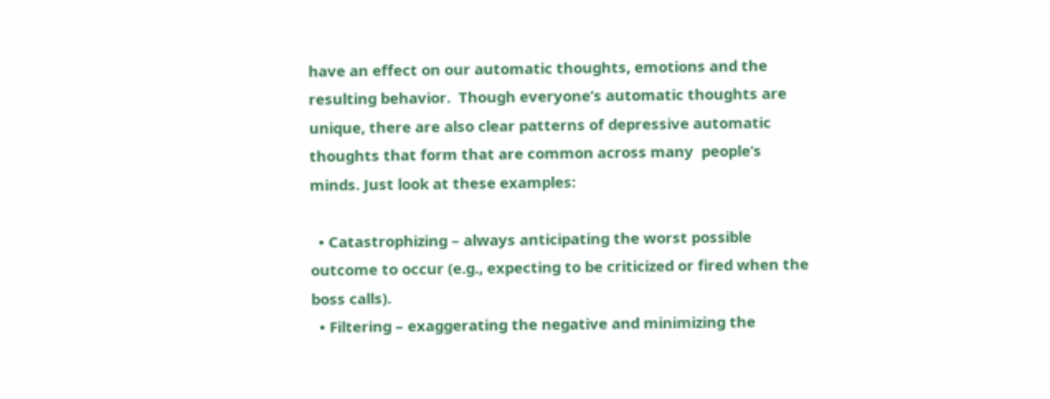have an effect on our automatic thoughts, emotions and the resulting behavior.  Though everyone’s automatic thoughts are unique, there are also clear patterns of depressive automatic thoughts that form that are common across many  people’s minds. Just look at these examples:

  • Catastrophizing – always anticipating the worst possible outcome to occur (e.g., expecting to be criticized or fired when the boss calls).
  • Filtering – exaggerating the negative and minimizing the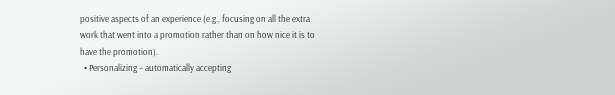positive aspects of an experience (e.g., focusing on all the extra work that went into a promotion rather than on how nice it is to have the promotion).
  • Personalizing – automatically accepting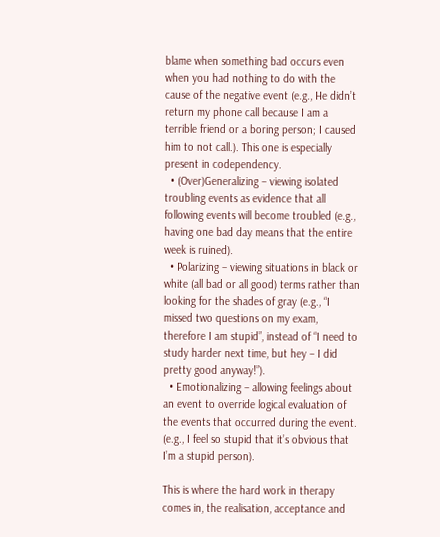blame when something bad occurs even when you had nothing to do with the cause of the negative event (e.g., He didn’t return my phone call because I am a terrible friend or a boring person; I caused him to not call.). This one is especially present in codependency.
  • (Over)Generalizing – viewing isolated troubling events as evidence that all following events will become troubled (e.g., having one bad day means that the entire week is ruined).
  • Polarizing – viewing situations in black or white (all bad or all good) terms rather than looking for the shades of gray (e.g., “I missed two questions on my exam, therefore I am stupid”, instead of “I need to study harder next time, but hey – I did pretty good anyway!”).
  • Emotionalizing – allowing feelings about an event to override logical evaluation of the events that occurred during the event. (e.g., I feel so stupid that it’s obvious that I’m a stupid person).

This is where the hard work in therapy comes in, the realisation, acceptance and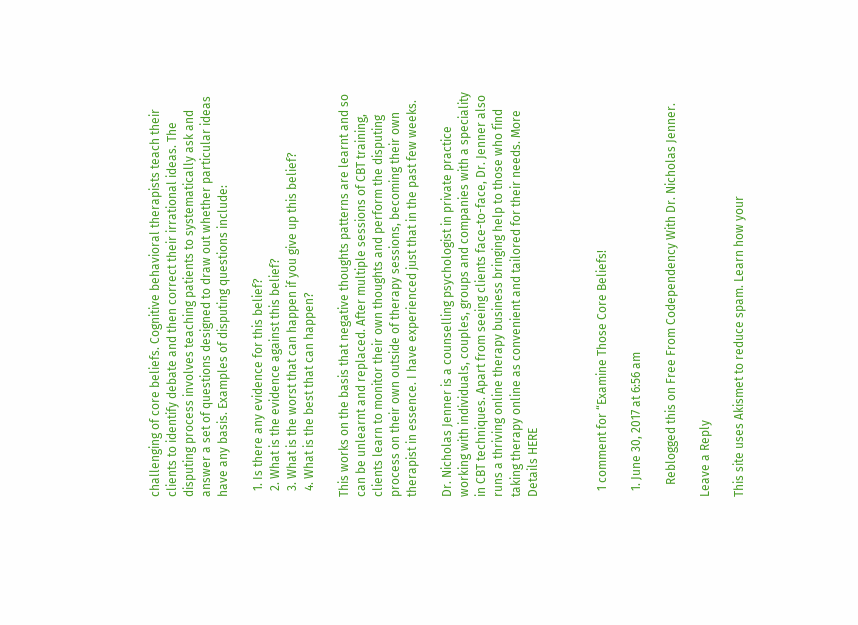challenging of core beliefs. Cognitive behavioral therapists teach their clients to identify debate and then correct their irrational ideas. The disputing process involves teaching patients to systematically ask and answer a set of questions designed to draw out whether particular ideas have any basis. Examples of disputing questions include:

  1. Is there any evidence for this belief?
  2. What is the evidence against this belief?
  3. What is the worst that can happen if you give up this belief?
  4. What is the best that can happen?

This works on the basis that negative thoughts patterns are learnt and so can be unlearnt and replaced. After multiple sessions of CBT training, clients learn to monitor their own thoughts and perform the disputing process on their own outside of therapy sessions, becoming their own therapist in essence. I have experienced just that in the past few weeks.

Dr. Nicholas Jenner is a counselling psychologist in private practice working with individuals, couples, groups and companies with a speciality in CBT techniques. Apart from seeing clients face-to-face, Dr. Jenner also runs a thriving online therapy business bringing help to those who find taking therapy online as convenient and tailored for their needs. More Details HERE



  1 comment for “Examine Those Core Beliefs!

  1. June 30, 2017 at 6:56 am

    Reblogged this on Free From Codependency With Dr. Nicholas Jenner.

Leave a Reply

This site uses Akismet to reduce spam. Learn how your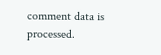comment data is processed.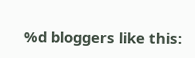%d bloggers like this: